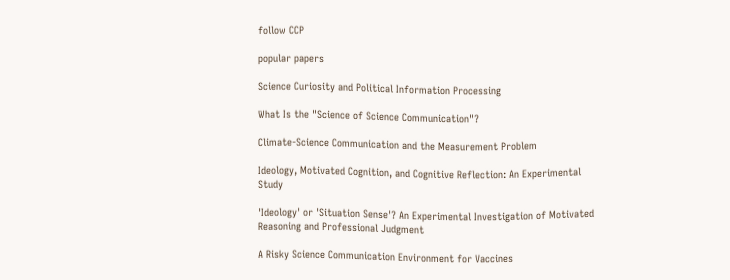follow CCP

popular papers

Science Curiosity and Political Information Processing

What Is the "Science of Science Communication"?

Climate-Science Communication and the Measurement Problem

Ideology, Motivated Cognition, and Cognitive Reflection: An Experimental Study

'Ideology' or 'Situation Sense'? An Experimental Investigation of Motivated Reasoning and Professional Judgment

A Risky Science Communication Environment for Vaccines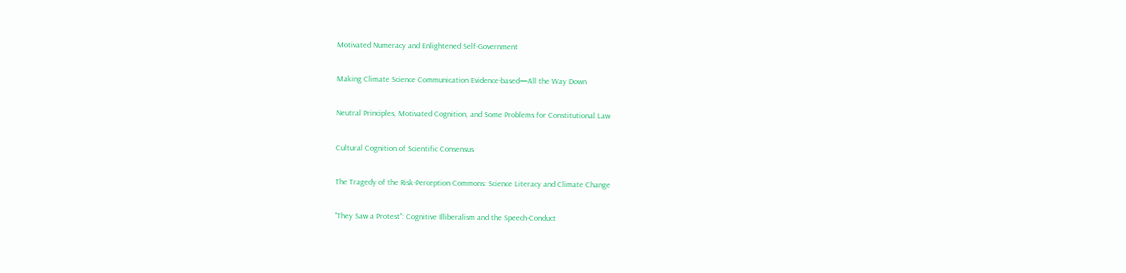Motivated Numeracy and Enlightened Self-Government

Making Climate Science Communication Evidence-based—All the Way Down

Neutral Principles, Motivated Cognition, and Some Problems for Constitutional Law

Cultural Cognition of Scientific Consensus

The Tragedy of the Risk-Perception Commons: Science Literacy and Climate Change

"They Saw a Protest": Cognitive Illiberalism and the Speech-Conduct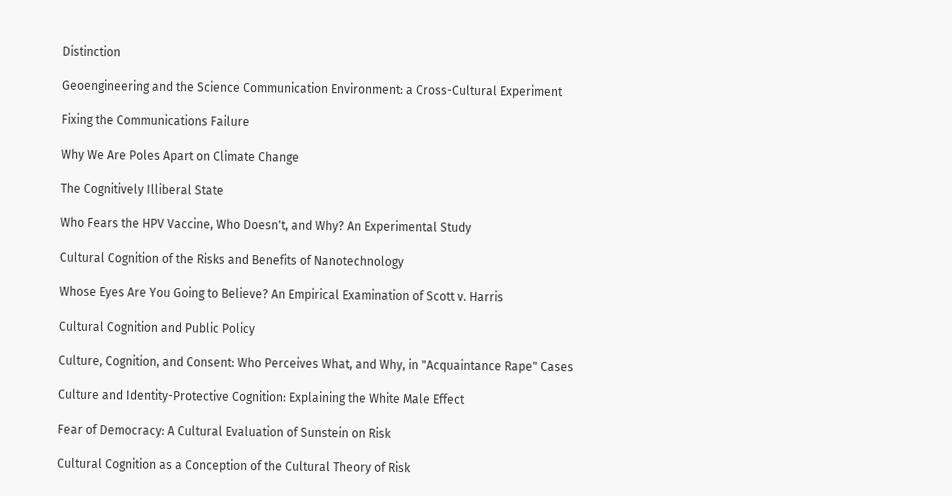Distinction

Geoengineering and the Science Communication Environment: a Cross-Cultural Experiment

Fixing the Communications Failure

Why We Are Poles Apart on Climate Change

The Cognitively Illiberal State

Who Fears the HPV Vaccine, Who Doesn't, and Why? An Experimental Study

Cultural Cognition of the Risks and Benefits of Nanotechnology

Whose Eyes Are You Going to Believe? An Empirical Examination of Scott v. Harris

Cultural Cognition and Public Policy

Culture, Cognition, and Consent: Who Perceives What, and Why, in "Acquaintance Rape" Cases

Culture and Identity-Protective Cognition: Explaining the White Male Effect

Fear of Democracy: A Cultural Evaluation of Sunstein on Risk

Cultural Cognition as a Conception of the Cultural Theory of Risk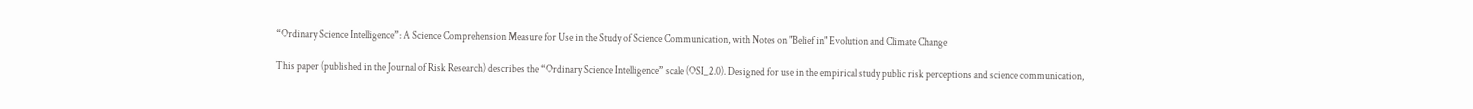“Ordinary Science Intelligence”: A Science Comprehension Measure for Use in the Study of Science Communication, with Notes on "Belief in" Evolution and Climate Change

This paper (published in the Journal of Risk Research) describes the “Ordinary Science Intelligence” scale (OSI_2.0). Designed for use in the empirical study public risk perceptions and science communication,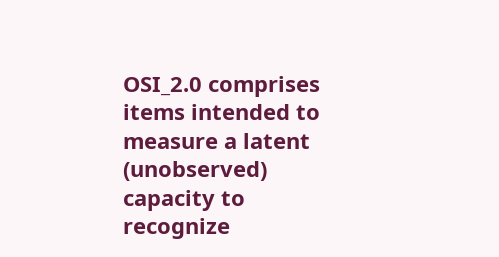OSI_2.0 comprises items intended to measure a latent (unobserved) capacity to recognize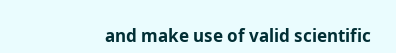and make use of valid scientific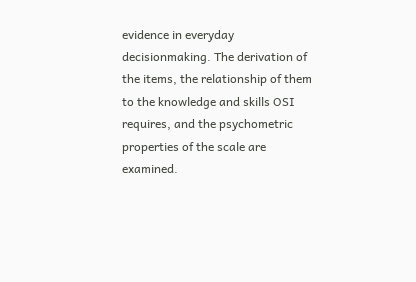evidence in everyday decisionmaking. The derivation of the items, the relationship of them to the knowledge and skills OSI requires, and the psychometric properties of the scale are examined.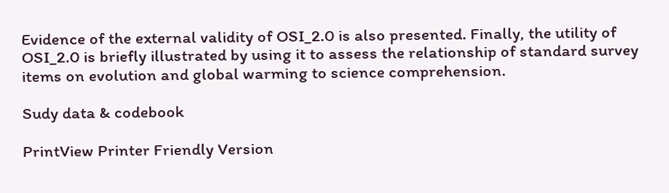Evidence of the external validity of OSI_2.0 is also presented. Finally, the utility of OSI_2.0 is briefly illustrated by using it to assess the relationship of standard survey items on evolution and global warming to science comprehension.

Sudy data & codebook

PrintView Printer Friendly Version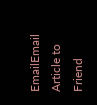EmailEmail Article to Friend